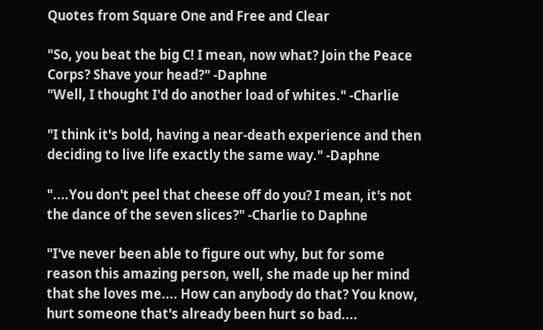Quotes from Square One and Free and Clear

"So, you beat the big C! I mean, now what? Join the Peace Corps? Shave your head?" -Daphne
"Well, I thought I'd do another load of whites." -Charlie

"I think it's bold, having a near-death experience and then deciding to live life exactly the same way." -Daphne

"....You don't peel that cheese off do you? I mean, it's not the dance of the seven slices?" -Charlie to Daphne

"I've never been able to figure out why, but for some reason this amazing person, well, she made up her mind that she loves me.... How can anybody do that? You know, hurt someone that's already been hurt so bad....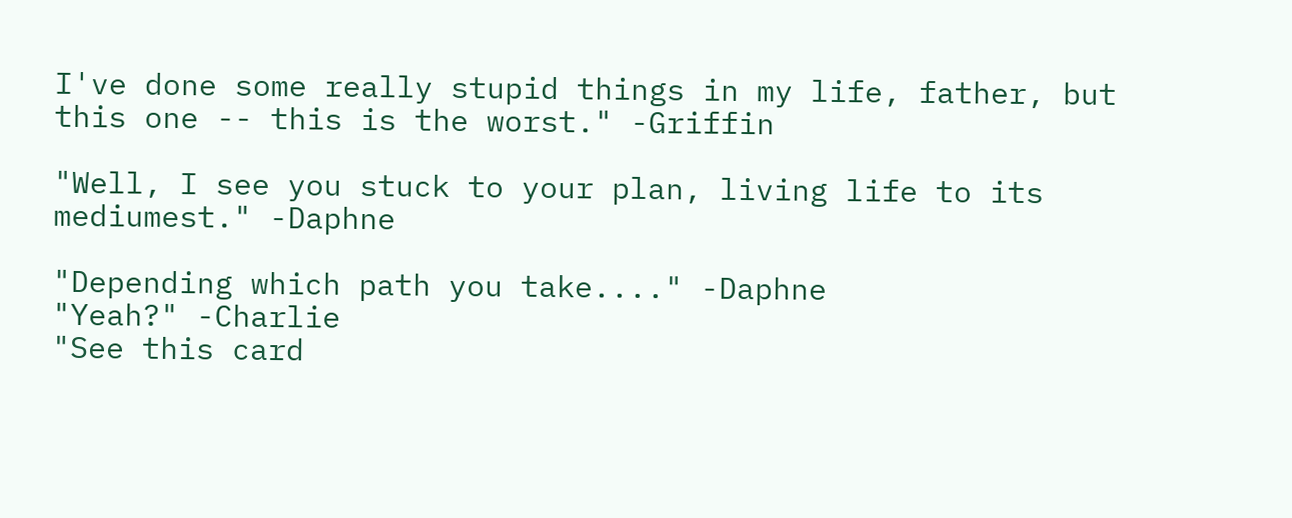I've done some really stupid things in my life, father, but this one -- this is the worst." -Griffin

"Well, I see you stuck to your plan, living life to its mediumest." -Daphne

"Depending which path you take...." -Daphne
"Yeah?" -Charlie
"See this card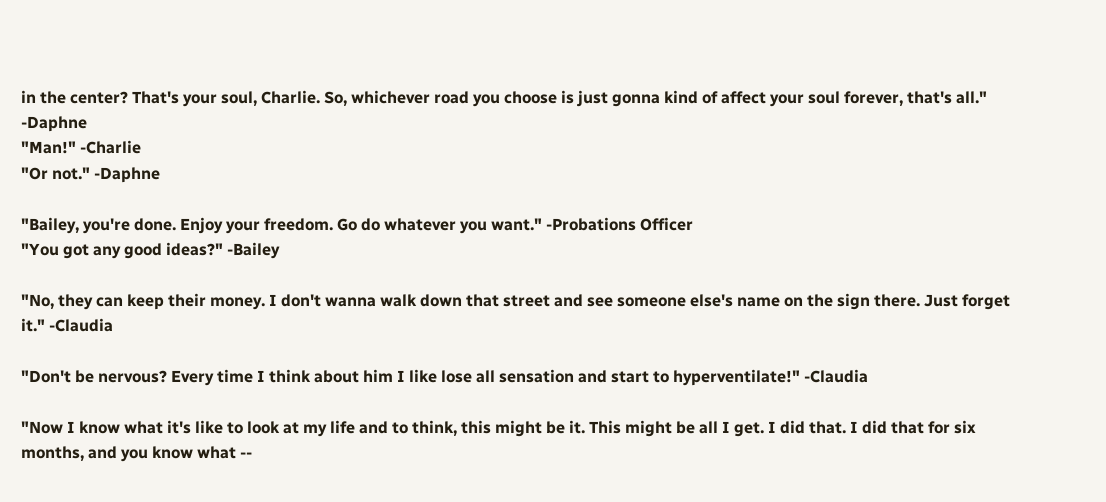in the center? That's your soul, Charlie. So, whichever road you choose is just gonna kind of affect your soul forever, that's all." -Daphne
"Man!" -Charlie
"Or not." -Daphne

"Bailey, you're done. Enjoy your freedom. Go do whatever you want." -Probations Officer
"You got any good ideas?" -Bailey

"No, they can keep their money. I don't wanna walk down that street and see someone else's name on the sign there. Just forget it." -Claudia

"Don't be nervous? Every time I think about him I like lose all sensation and start to hyperventilate!" -Claudia

"Now I know what it's like to look at my life and to think, this might be it. This might be all I get. I did that. I did that for six months, and you know what --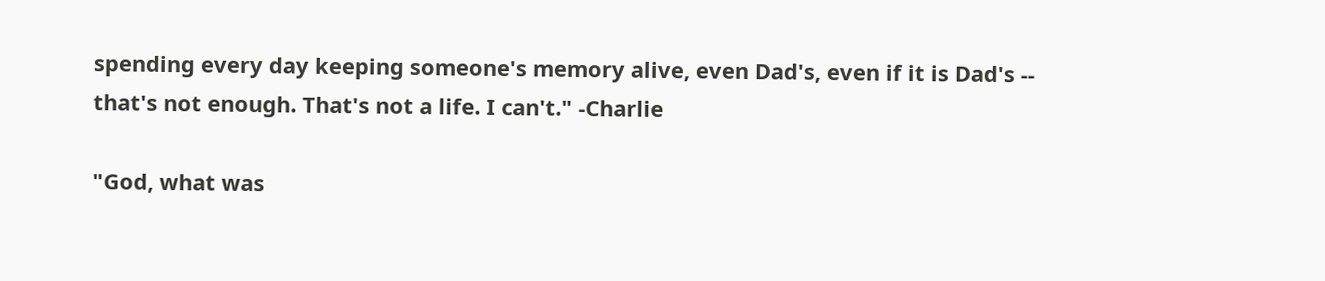spending every day keeping someone's memory alive, even Dad's, even if it is Dad's -- that's not enough. That's not a life. I can't." -Charlie

"God, what was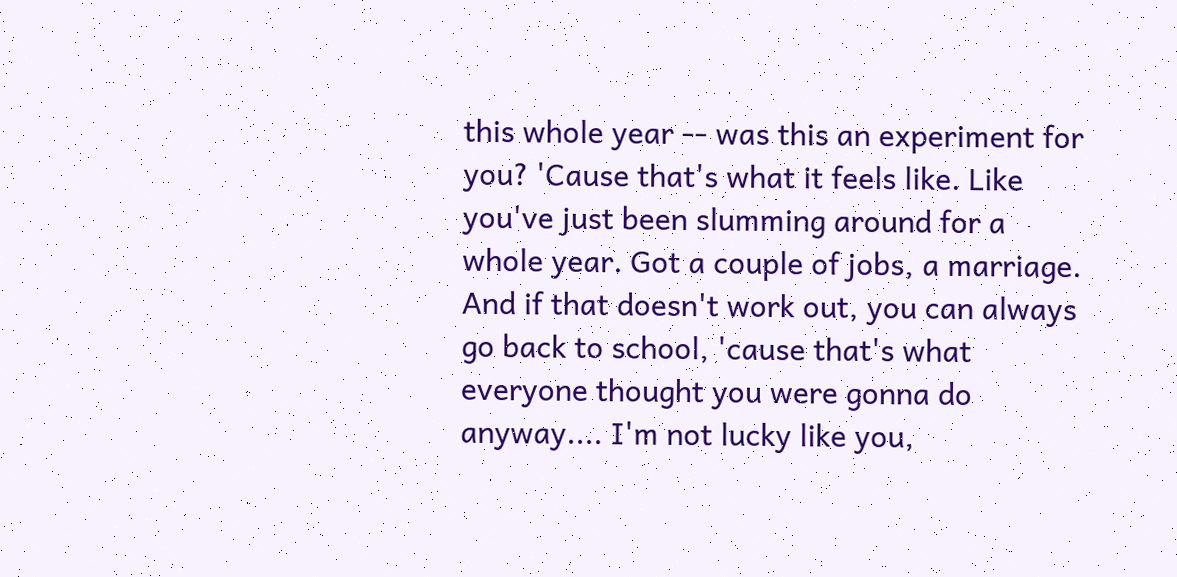this whole year -- was this an experiment for you? 'Cause that's what it feels like. Like you've just been slumming around for a whole year. Got a couple of jobs, a marriage. And if that doesn't work out, you can always go back to school, 'cause that's what everyone thought you were gonna do anyway.... I'm not lucky like you,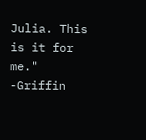Julia. This is it for me." -Griffin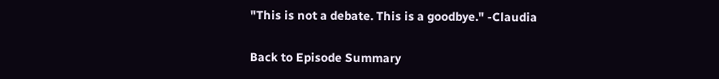"This is not a debate. This is a goodbye." -Claudia

Back to Episode Summary